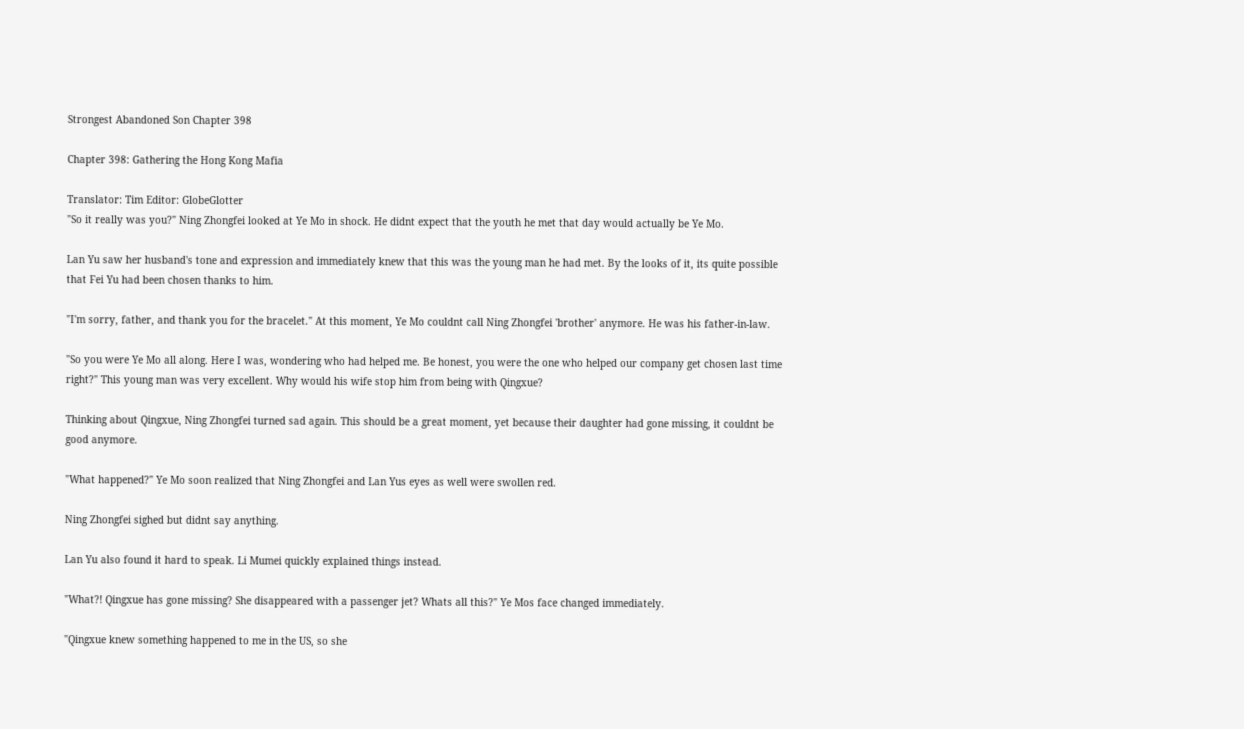Strongest Abandoned Son Chapter 398

Chapter 398: Gathering the Hong Kong Mafia

Translator: Tim Editor: GlobeGlotter
"So it really was you?" Ning Zhongfei looked at Ye Mo in shock. He didnt expect that the youth he met that day would actually be Ye Mo.

Lan Yu saw her husband's tone and expression and immediately knew that this was the young man he had met. By the looks of it, its quite possible that Fei Yu had been chosen thanks to him.

"I'm sorry, father, and thank you for the bracelet." At this moment, Ye Mo couldnt call Ning Zhongfei 'brother' anymore. He was his father-in-law.

"So you were Ye Mo all along. Here I was, wondering who had helped me. Be honest, you were the one who helped our company get chosen last time right?" This young man was very excellent. Why would his wife stop him from being with Qingxue?

Thinking about Qingxue, Ning Zhongfei turned sad again. This should be a great moment, yet because their daughter had gone missing, it couldnt be good anymore.

"What happened?" Ye Mo soon realized that Ning Zhongfei and Lan Yus eyes as well were swollen red.

Ning Zhongfei sighed but didnt say anything.

Lan Yu also found it hard to speak. Li Mumei quickly explained things instead.

"What?! Qingxue has gone missing? She disappeared with a passenger jet? Whats all this?" Ye Mos face changed immediately.

"Qingxue knew something happened to me in the US, so she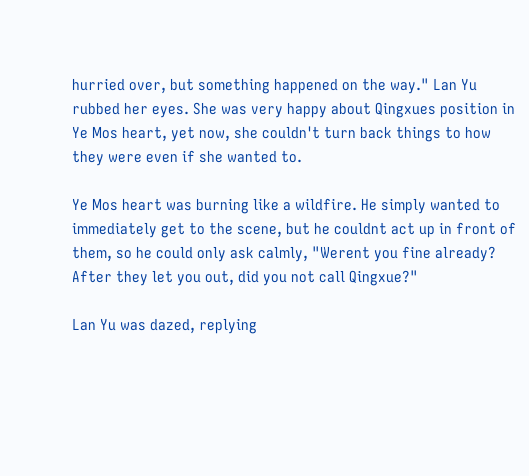hurried over, but something happened on the way." Lan Yu rubbed her eyes. She was very happy about Qingxues position in Ye Mos heart, yet now, she couldn't turn back things to how they were even if she wanted to.

Ye Mos heart was burning like a wildfire. He simply wanted to immediately get to the scene, but he couldnt act up in front of them, so he could only ask calmly, "Werent you fine already? After they let you out, did you not call Qingxue?"

Lan Yu was dazed, replying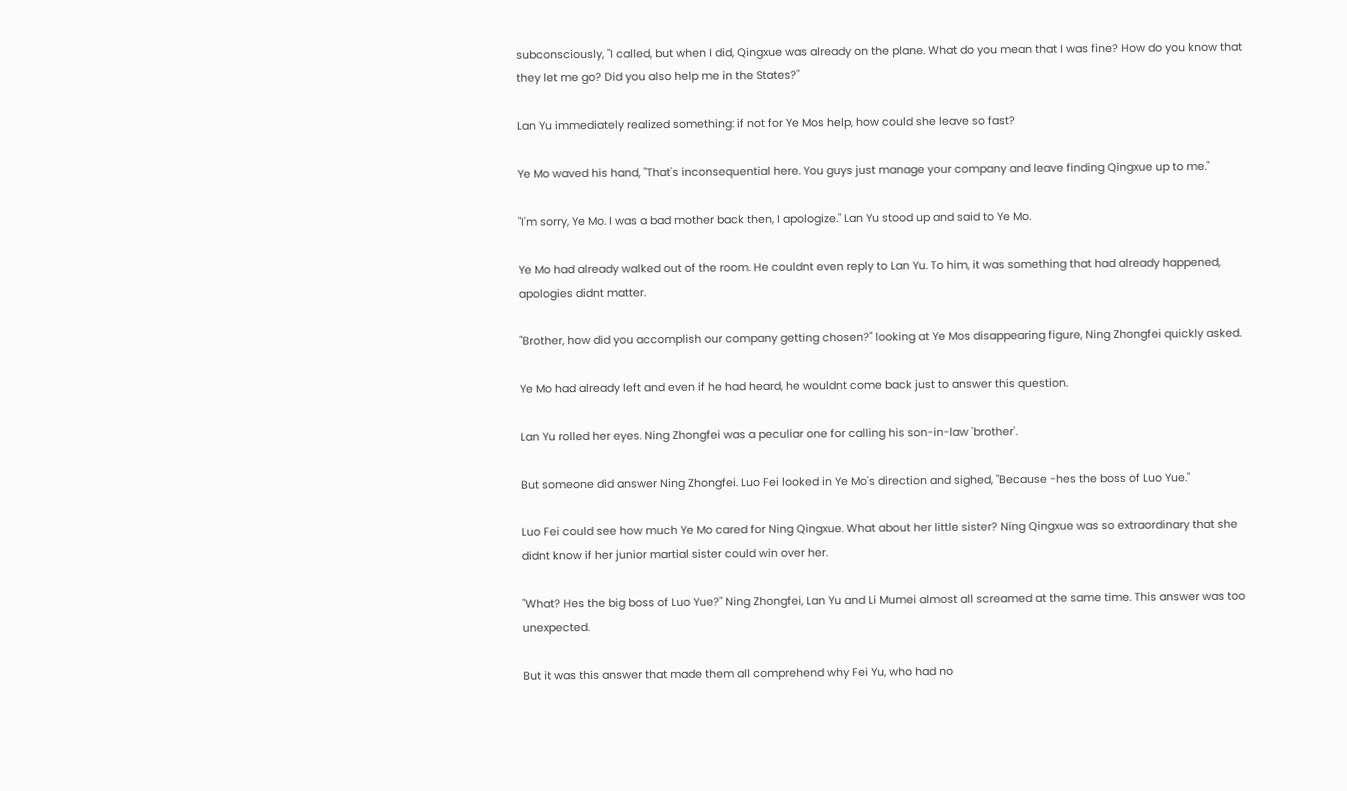subconsciously, "I called, but when I did, Qingxue was already on the plane. What do you mean that I was fine? How do you know that they let me go? Did you also help me in the States?"

Lan Yu immediately realized something: if not for Ye Mos help, how could she leave so fast?

Ye Mo waved his hand, "That's inconsequential here. You guys just manage your company and leave finding Qingxue up to me."

"I'm sorry, Ye Mo. I was a bad mother back then, I apologize." Lan Yu stood up and said to Ye Mo.

Ye Mo had already walked out of the room. He couldnt even reply to Lan Yu. To him, it was something that had already happened, apologies didnt matter.

"Brother, how did you accomplish our company getting chosen?" looking at Ye Mos disappearing figure, Ning Zhongfei quickly asked.

Ye Mo had already left and even if he had heard, he wouldnt come back just to answer this question.

Lan Yu rolled her eyes. Ning Zhongfei was a peculiar one for calling his son-in-law 'brother'.

But someone did answer Ning Zhongfei. Luo Fei looked in Ye Mo's direction and sighed, "Because -hes the boss of Luo Yue."

Luo Fei could see how much Ye Mo cared for Ning Qingxue. What about her little sister? Ning Qingxue was so extraordinary that she didnt know if her junior martial sister could win over her.

"What? Hes the big boss of Luo Yue?" Ning Zhongfei, Lan Yu and Li Mumei almost all screamed at the same time. This answer was too unexpected.

But it was this answer that made them all comprehend why Fei Yu, who had no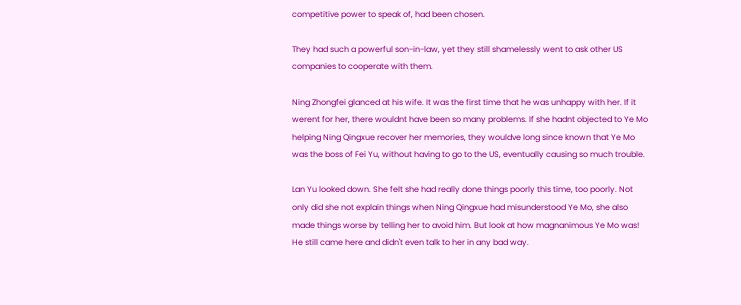competitive power to speak of, had been chosen.

They had such a powerful son-in-law, yet they still shamelessly went to ask other US companies to cooperate with them.

Ning Zhongfei glanced at his wife. It was the first time that he was unhappy with her. If it werent for her, there wouldnt have been so many problems. If she hadnt objected to Ye Mo helping Ning Qingxue recover her memories, they wouldve long since known that Ye Mo was the boss of Fei Yu, without having to go to the US, eventually causing so much trouble.

Lan Yu looked down. She felt she had really done things poorly this time, too poorly. Not only did she not explain things when Ning Qingxue had misunderstood Ye Mo, she also made things worse by telling her to avoid him. But look at how magnanimous Ye Mo was! He still came here and didn't even talk to her in any bad way.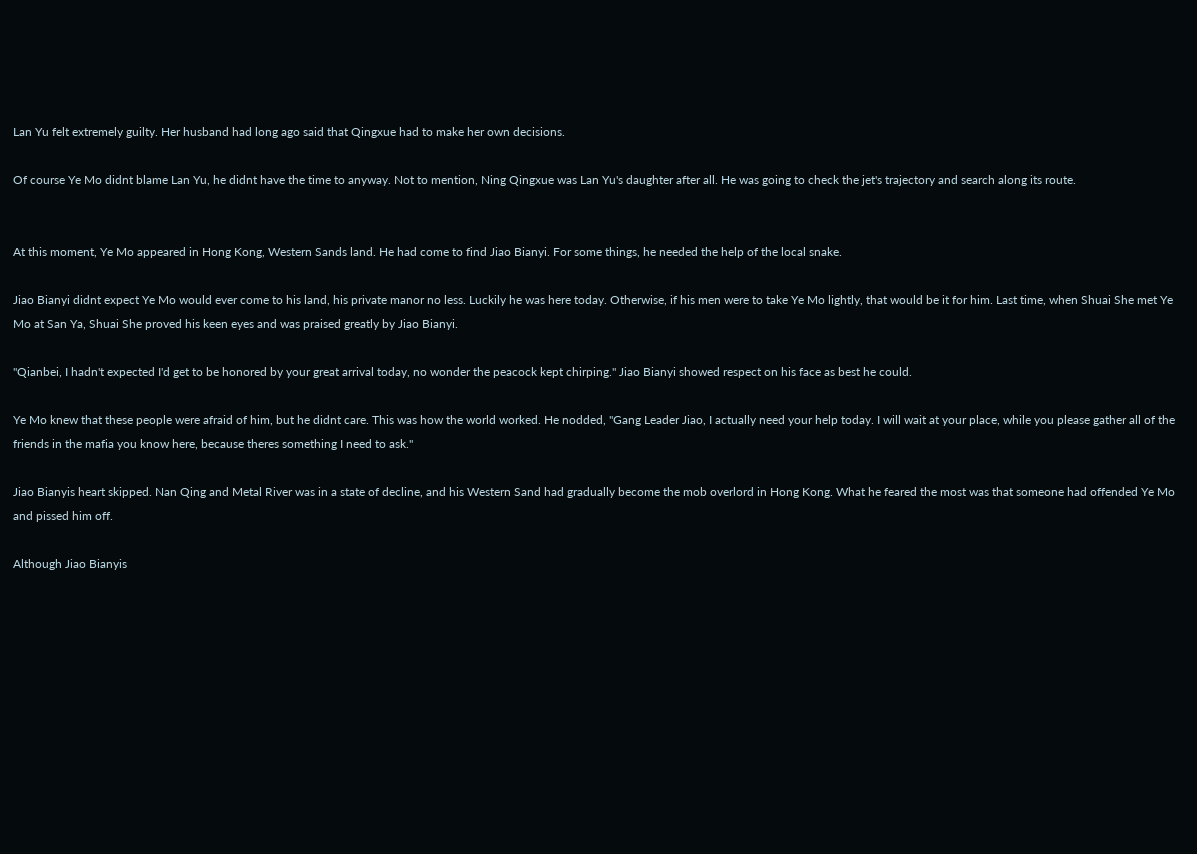Lan Yu felt extremely guilty. Her husband had long ago said that Qingxue had to make her own decisions.

Of course Ye Mo didnt blame Lan Yu, he didnt have the time to anyway. Not to mention, Ning Qingxue was Lan Yu's daughter after all. He was going to check the jet's trajectory and search along its route.


At this moment, Ye Mo appeared in Hong Kong, Western Sands land. He had come to find Jiao Bianyi. For some things, he needed the help of the local snake.

Jiao Bianyi didnt expect Ye Mo would ever come to his land, his private manor no less. Luckily he was here today. Otherwise, if his men were to take Ye Mo lightly, that would be it for him. Last time, when Shuai She met Ye Mo at San Ya, Shuai She proved his keen eyes and was praised greatly by Jiao Bianyi.

"Qianbei, I hadn't expected I'd get to be honored by your great arrival today, no wonder the peacock kept chirping." Jiao Bianyi showed respect on his face as best he could.

Ye Mo knew that these people were afraid of him, but he didnt care. This was how the world worked. He nodded, "Gang Leader Jiao, I actually need your help today. I will wait at your place, while you please gather all of the friends in the mafia you know here, because theres something I need to ask."

Jiao Bianyis heart skipped. Nan Qing and Metal River was in a state of decline, and his Western Sand had gradually become the mob overlord in Hong Kong. What he feared the most was that someone had offended Ye Mo and pissed him off.

Although Jiao Bianyis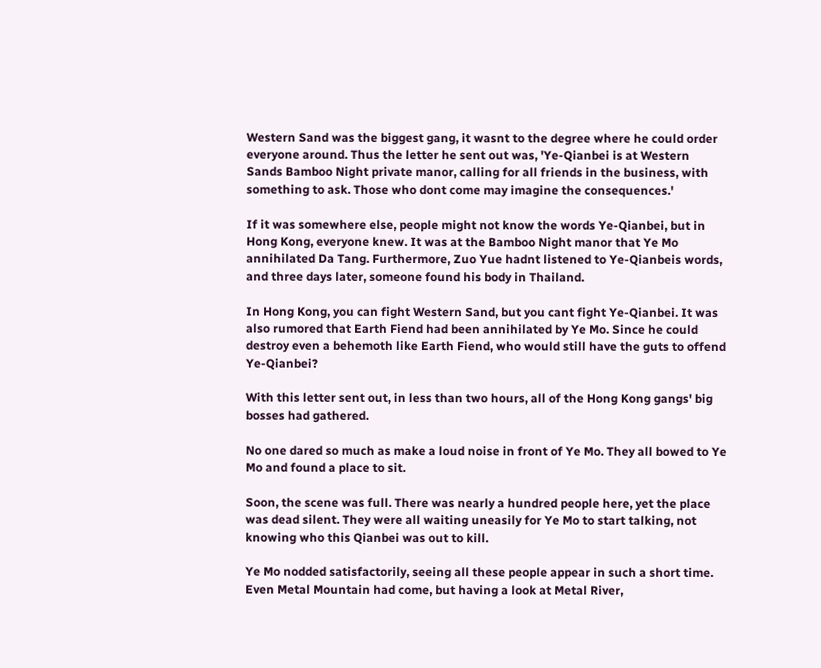Western Sand was the biggest gang, it wasnt to the degree where he could order everyone around. Thus the letter he sent out was, 'Ye-Qianbei is at Western Sands Bamboo Night private manor, calling for all friends in the business, with something to ask. Those who dont come may imagine the consequences.'

If it was somewhere else, people might not know the words Ye-Qianbei, but in Hong Kong, everyone knew. It was at the Bamboo Night manor that Ye Mo annihilated Da Tang. Furthermore, Zuo Yue hadnt listened to Ye-Qianbeis words, and three days later, someone found his body in Thailand.

In Hong Kong, you can fight Western Sand, but you cant fight Ye-Qianbei. It was also rumored that Earth Fiend had been annihilated by Ye Mo. Since he could destroy even a behemoth like Earth Fiend, who would still have the guts to offend Ye-Qianbei?

With this letter sent out, in less than two hours, all of the Hong Kong gangs' big bosses had gathered.

No one dared so much as make a loud noise in front of Ye Mo. They all bowed to Ye Mo and found a place to sit.

Soon, the scene was full. There was nearly a hundred people here, yet the place was dead silent. They were all waiting uneasily for Ye Mo to start talking, not knowing who this Qianbei was out to kill.

Ye Mo nodded satisfactorily, seeing all these people appear in such a short time. Even Metal Mountain had come, but having a look at Metal River,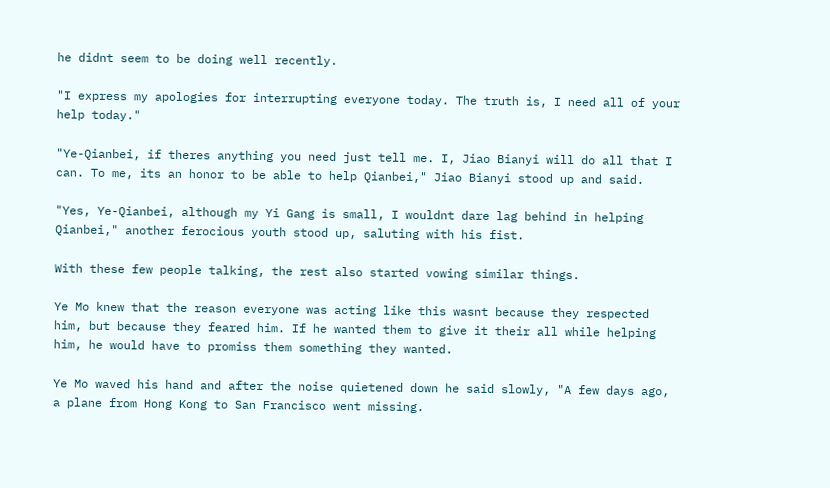he didnt seem to be doing well recently.

"I express my apologies for interrupting everyone today. The truth is, I need all of your help today."

"Ye-Qianbei, if theres anything you need just tell me. I, Jiao Bianyi will do all that I can. To me, its an honor to be able to help Qianbei," Jiao Bianyi stood up and said.

"Yes, Ye-Qianbei, although my Yi Gang is small, I wouldnt dare lag behind in helping Qianbei," another ferocious youth stood up, saluting with his fist.

With these few people talking, the rest also started vowing similar things.

Ye Mo knew that the reason everyone was acting like this wasnt because they respected him, but because they feared him. If he wanted them to give it their all while helping him, he would have to promiss them something they wanted.

Ye Mo waved his hand and after the noise quietened down he said slowly, "A few days ago, a plane from Hong Kong to San Francisco went missing.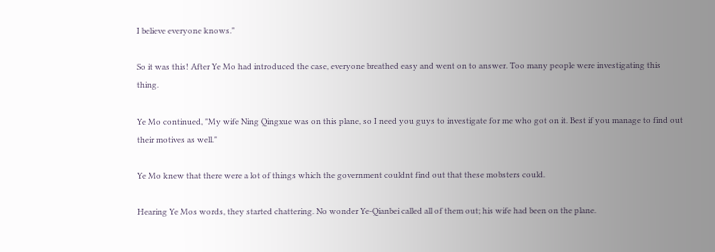I believe everyone knows."

So it was this! After Ye Mo had introduced the case, everyone breathed easy and went on to answer. Too many people were investigating this thing.

Ye Mo continued, "My wife Ning Qingxue was on this plane, so I need you guys to investigate for me who got on it. Best if you manage to find out their motives as well."

Ye Mo knew that there were a lot of things which the government couldnt find out that these mobsters could.

Hearing Ye Mos words, they started chattering. No wonder Ye-Qianbei called all of them out; his wife had been on the plane.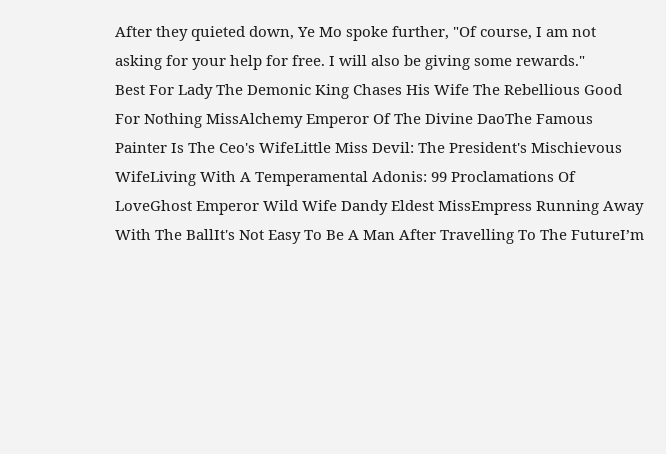After they quieted down, Ye Mo spoke further, "Of course, I am not asking for your help for free. I will also be giving some rewards."
Best For Lady The Demonic King Chases His Wife The Rebellious Good For Nothing MissAlchemy Emperor Of The Divine DaoThe Famous Painter Is The Ceo's WifeLittle Miss Devil: The President's Mischievous WifeLiving With A Temperamental Adonis: 99 Proclamations Of LoveGhost Emperor Wild Wife Dandy Eldest MissEmpress Running Away With The BallIt's Not Easy To Be A Man After Travelling To The FutureI’m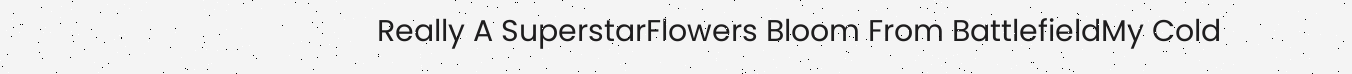Really A SuperstarFlowers Bloom From BattlefieldMy Cold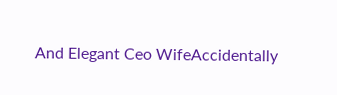And Elegant Ceo WifeAccidentally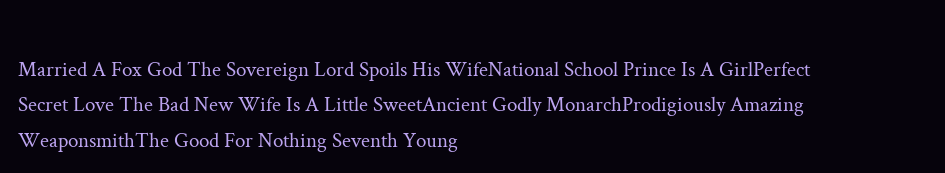Married A Fox God The Sovereign Lord Spoils His WifeNational School Prince Is A GirlPerfect Secret Love The Bad New Wife Is A Little SweetAncient Godly MonarchProdigiously Amazing WeaponsmithThe Good For Nothing Seventh Young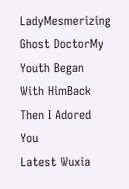LadyMesmerizing Ghost DoctorMy Youth Began With HimBack Then I Adored You
Latest Wuxia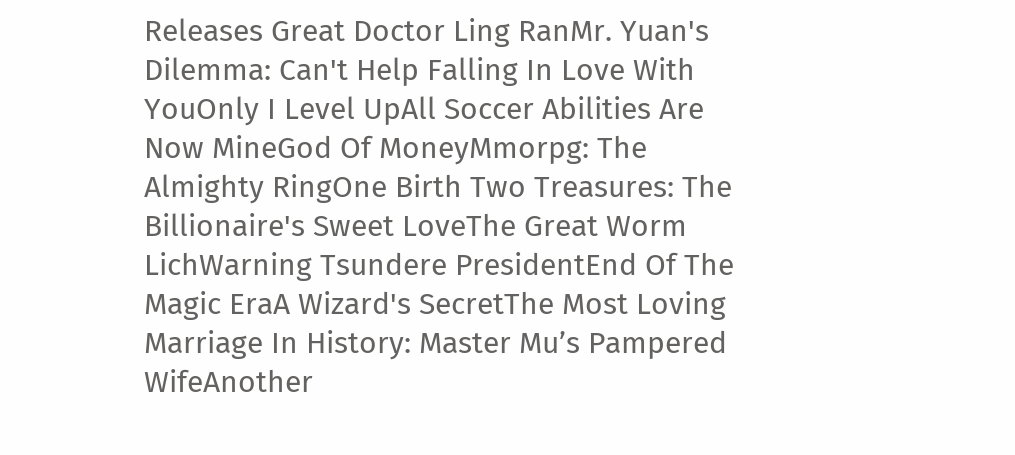Releases Great Doctor Ling RanMr. Yuan's Dilemma: Can't Help Falling In Love With YouOnly I Level UpAll Soccer Abilities Are Now MineGod Of MoneyMmorpg: The Almighty RingOne Birth Two Treasures: The Billionaire's Sweet LoveThe Great Worm LichWarning Tsundere PresidentEnd Of The Magic EraA Wizard's SecretThe Most Loving Marriage In History: Master Mu’s Pampered WifeAnother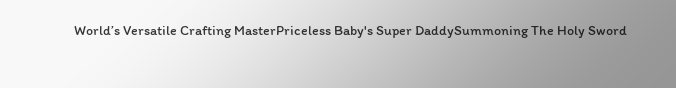World’s Versatile Crafting MasterPriceless Baby's Super DaddySummoning The Holy Sword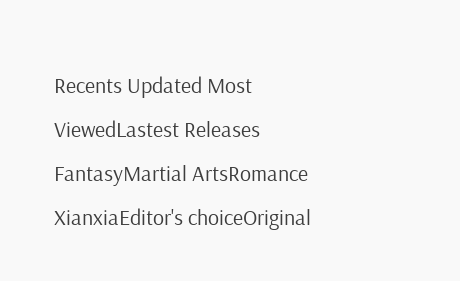Recents Updated Most ViewedLastest Releases
FantasyMartial ArtsRomance
XianxiaEditor's choiceOriginal